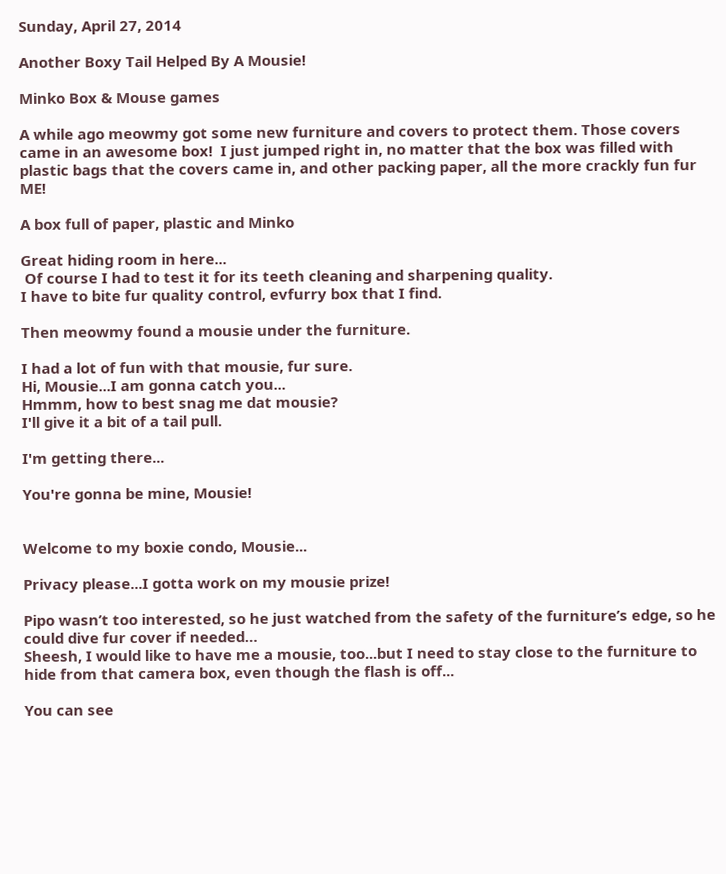Sunday, April 27, 2014

Another Boxy Tail Helped By A Mousie!

Minko Box & Mouse games

A while ago meowmy got some new furniture and covers to protect them. Those covers came in an awesome box!  I just jumped right in, no matter that the box was filled with plastic bags that the covers came in, and other packing paper, all the more crackly fun fur ME!

A box full of paper, plastic and Minko

Great hiding room in here...
 Of course I had to test it for its teeth cleaning and sharpening quality.
I have to bite fur quality control, evfurry box that I find.

Then meowmy found a mousie under the furniture.

I had a lot of fun with that mousie, fur sure.
Hi, Mousie...I am gonna catch you...
Hmmm, how to best snag me dat mousie?
I'll give it a bit of a tail pull.

I'm getting there...

You're gonna be mine, Mousie!


Welcome to my boxie condo, Mousie...

Privacy please...I gotta work on my mousie prize!

Pipo wasn’t too interested, so he just watched from the safety of the furniture’s edge, so he could dive fur cover if needed…
Sheesh, I would like to have me a mousie, too...but I need to stay close to the furniture to hide from that camera box, even though the flash is off...

You can see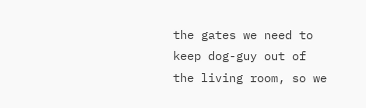the gates we need to keep dog-guy out of the living room, so we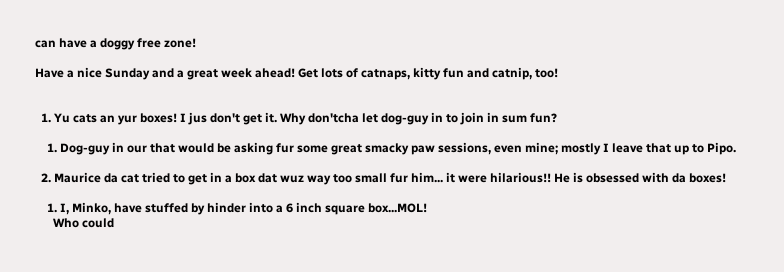can have a doggy free zone!

Have a nice Sunday and a great week ahead! Get lots of catnaps, kitty fun and catnip, too!


  1. Yu cats an yur boxes! I jus don't get it. Why don'tcha let dog-guy in to join in sum fun?

    1. Dog-guy in our that would be asking fur some great smacky paw sessions, even mine; mostly I leave that up to Pipo.

  2. Maurice da cat tried to get in a box dat wuz way too small fur him... it were hilarious!! He is obsessed with da boxes!

    1. I, Minko, have stuffed by hinder into a 6 inch square box...MOL!
      Who could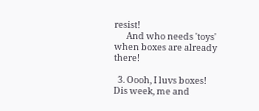resist!
      And who needs 'toys' when boxes are already there!

  3. Oooh, I luvs boxes! Dis week, me and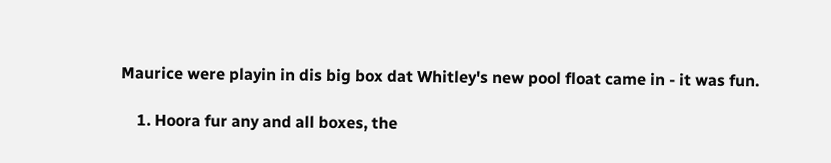Maurice were playin in dis big box dat Whitley's new pool float came in - it was fun.

    1. Hoora fur any and all boxes, the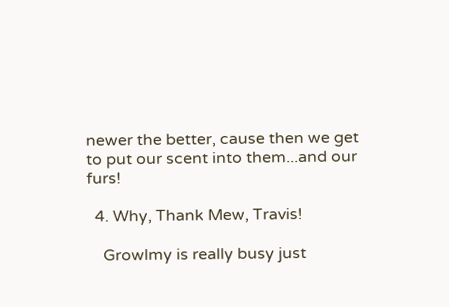newer the better, cause then we get to put our scent into them...and our furs!

  4. Why, Thank Mew, Travis!

    Growlmy is really busy just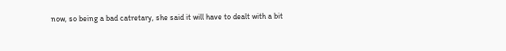now, so being a bad catretary, she said it will have to dealt with a bit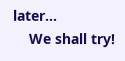later...
    We shall try!